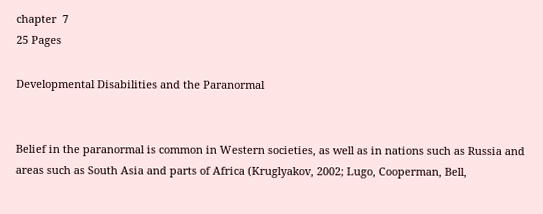chapter  7
25 Pages

Developmental Disabilities and the Paranormal


Belief in the paranormal is common in Western societies, as well as in nations such as Russia and areas such as South Asia and parts of Africa (Kruglyakov, 2002; Lugo, Cooperman, Bell,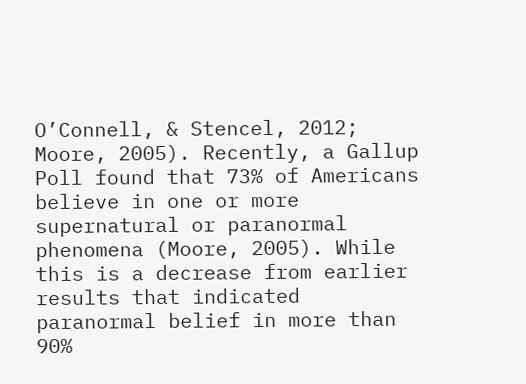O’Connell, & Stencel, 2012; Moore, 2005). Recently, a Gallup Poll found that 73% of Americans believe in one or more supernatural or paranormal phenomena (Moore, 2005). While this is a decrease from earlier results that indicated paranormal belief in more than 90%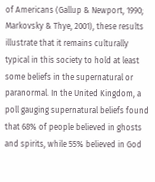of Americans (Gallup & Newport, 1990; Markovsky & Thye, 2001), these results illustrate that it remains culturally typical in this society to hold at least some beliefs in the supernatural or paranormal. In the United Kingdom, a poll gauging supernatural beliefs found that 68% of people believed in ghosts and spirits, while 55% believed in God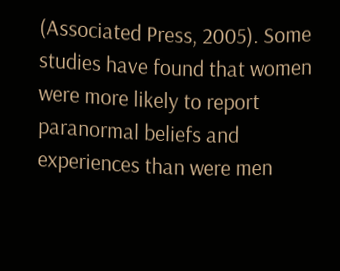(Associated Press, 2005). Some studies have found that women were more likely to report paranormal beliefs and experiences than were men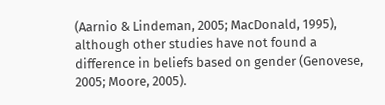(Aarnio & Lindeman, 2005; MacDonald, 1995), although other studies have not found a difference in beliefs based on gender (Genovese, 2005; Moore, 2005).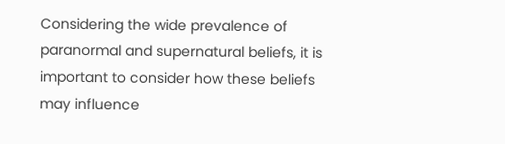Considering the wide prevalence of paranormal and supernatural beliefs, it is important to consider how these beliefs may influence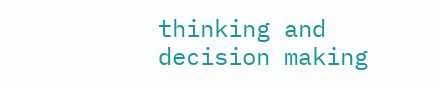thinking and decision making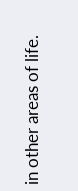in other areas of life.